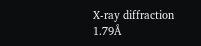X-ray diffraction
1.79Å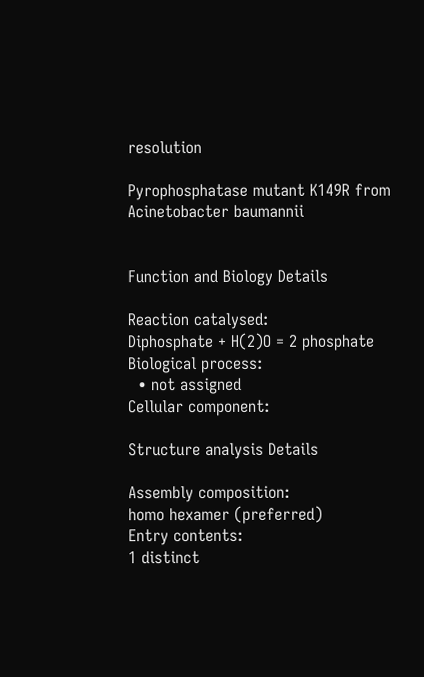resolution

Pyrophosphatase mutant K149R from Acinetobacter baumannii


Function and Biology Details

Reaction catalysed:
Diphosphate + H(2)O = 2 phosphate
Biological process:
  • not assigned
Cellular component:

Structure analysis Details

Assembly composition:
homo hexamer (preferred)
Entry contents:
1 distinct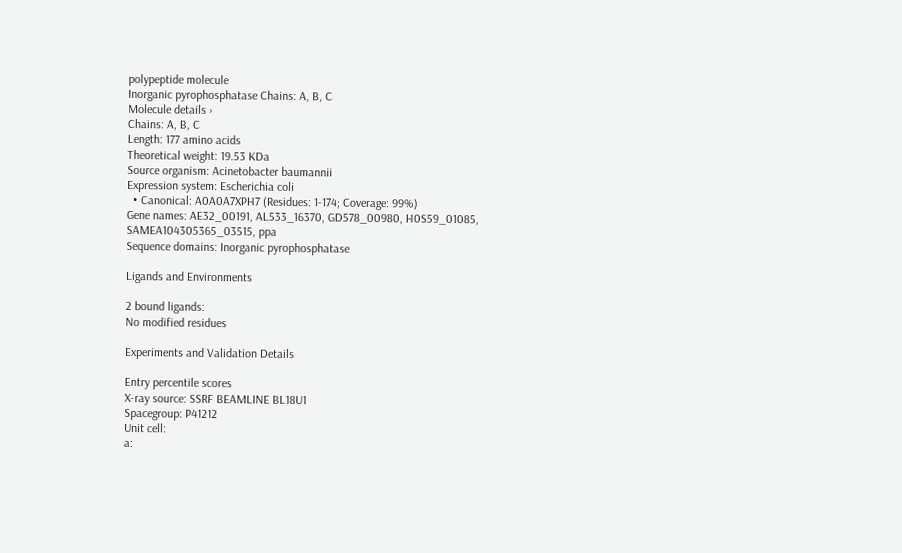polypeptide molecule
Inorganic pyrophosphatase Chains: A, B, C
Molecule details ›
Chains: A, B, C
Length: 177 amino acids
Theoretical weight: 19.53 KDa
Source organism: Acinetobacter baumannii
Expression system: Escherichia coli
  • Canonical: A0A0A7XPH7 (Residues: 1-174; Coverage: 99%)
Gene names: AE32_00191, AL533_16370, GD578_00980, H0S59_01085, SAMEA104305365_03515, ppa
Sequence domains: Inorganic pyrophosphatase

Ligands and Environments

2 bound ligands:
No modified residues

Experiments and Validation Details

Entry percentile scores
X-ray source: SSRF BEAMLINE BL18U1
Spacegroup: P41212
Unit cell:
a: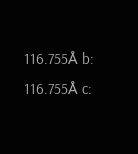116.755Å b: 116.755Å c: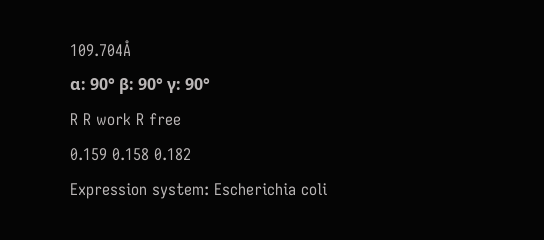109.704Å
α: 90° β: 90° γ: 90°
R R work R free
0.159 0.158 0.182
Expression system: Escherichia coli